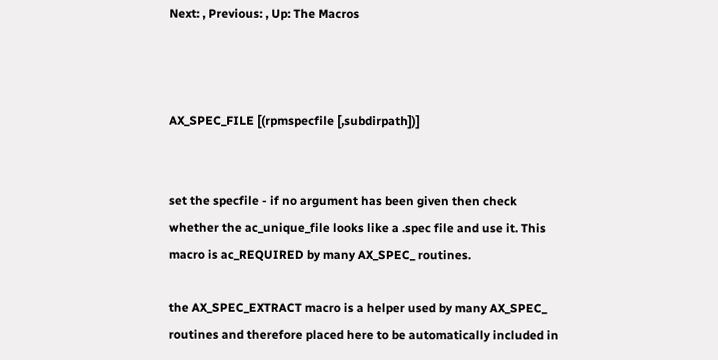Next: , Previous: , Up: The Macros



AX_SPEC_FILE [(rpmspecfile [,subdirpath])]


set the specfile - if no argument has been given then check whether the ac_unique_file looks like a .spec file and use it. This macro is ac_REQUIRED by many AX_SPEC_ routines.

the AX_SPEC_EXTRACT macro is a helper used by many AX_SPEC_ routines and therefore placed here to be automatically included in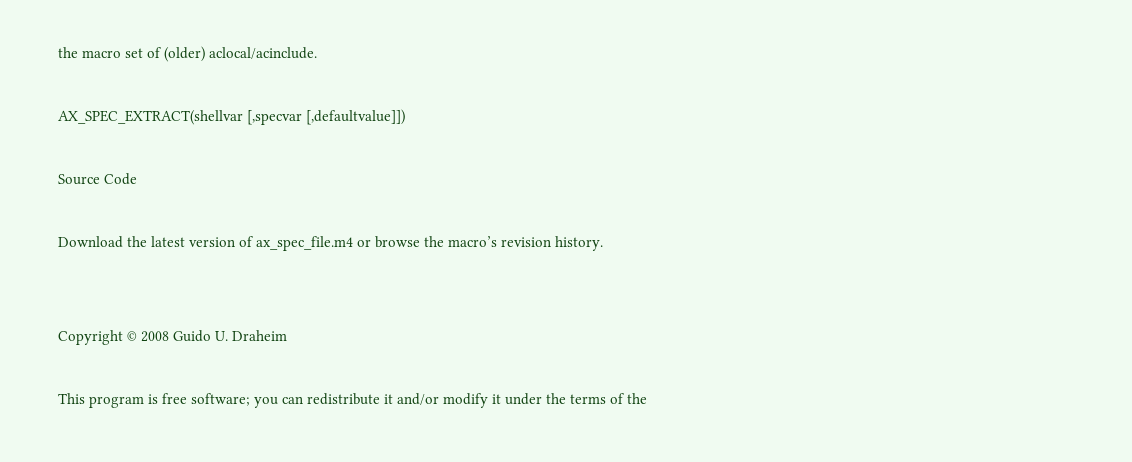the macro set of (older) aclocal/acinclude.

AX_SPEC_EXTRACT(shellvar [,specvar [,defaultvalue]])

Source Code

Download the latest version of ax_spec_file.m4 or browse the macro’s revision history.


Copyright © 2008 Guido U. Draheim

This program is free software; you can redistribute it and/or modify it under the terms of the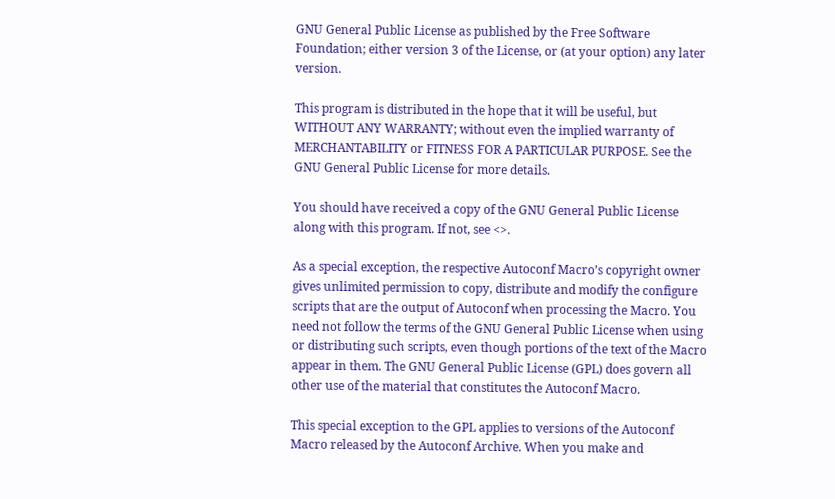GNU General Public License as published by the Free Software Foundation; either version 3 of the License, or (at your option) any later version.

This program is distributed in the hope that it will be useful, but WITHOUT ANY WARRANTY; without even the implied warranty of MERCHANTABILITY or FITNESS FOR A PARTICULAR PURPOSE. See the GNU General Public License for more details.

You should have received a copy of the GNU General Public License along with this program. If not, see <>.

As a special exception, the respective Autoconf Macro’s copyright owner gives unlimited permission to copy, distribute and modify the configure scripts that are the output of Autoconf when processing the Macro. You need not follow the terms of the GNU General Public License when using or distributing such scripts, even though portions of the text of the Macro appear in them. The GNU General Public License (GPL) does govern all other use of the material that constitutes the Autoconf Macro.

This special exception to the GPL applies to versions of the Autoconf Macro released by the Autoconf Archive. When you make and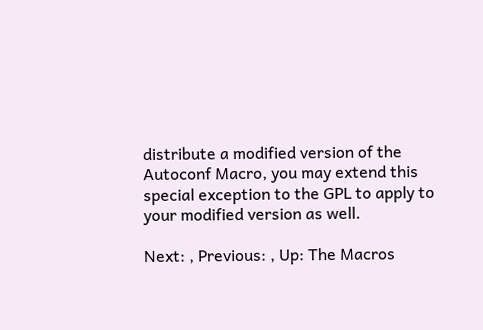distribute a modified version of the Autoconf Macro, you may extend this special exception to the GPL to apply to your modified version as well.

Next: , Previous: , Up: The Macros